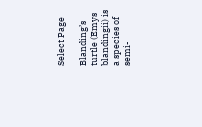Select Page

Blanding’s turtle (Emys blandingii) is a species of semi-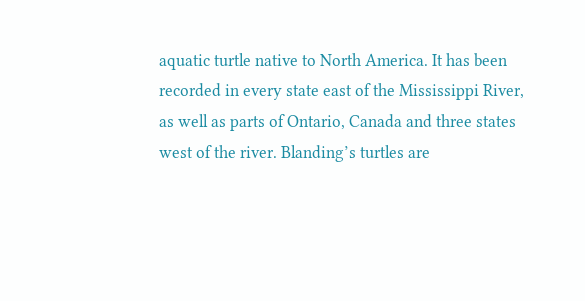aquatic turtle native to North America. It has been recorded in every state east of the Mississippi River, as well as parts of Ontario, Canada and three states west of the river. Blanding’s turtles are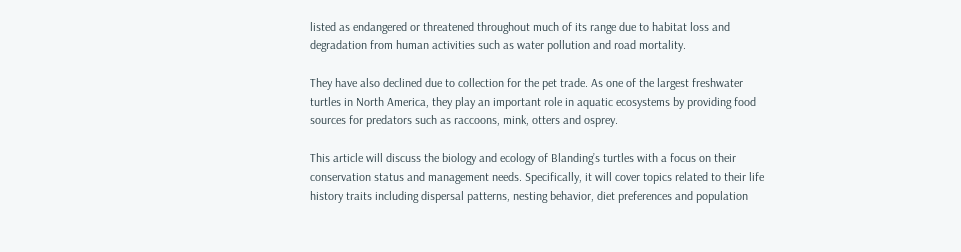listed as endangered or threatened throughout much of its range due to habitat loss and degradation from human activities such as water pollution and road mortality.

They have also declined due to collection for the pet trade. As one of the largest freshwater turtles in North America, they play an important role in aquatic ecosystems by providing food sources for predators such as raccoons, mink, otters and osprey.

This article will discuss the biology and ecology of Blanding’s turtles with a focus on their conservation status and management needs. Specifically, it will cover topics related to their life history traits including dispersal patterns, nesting behavior, diet preferences and population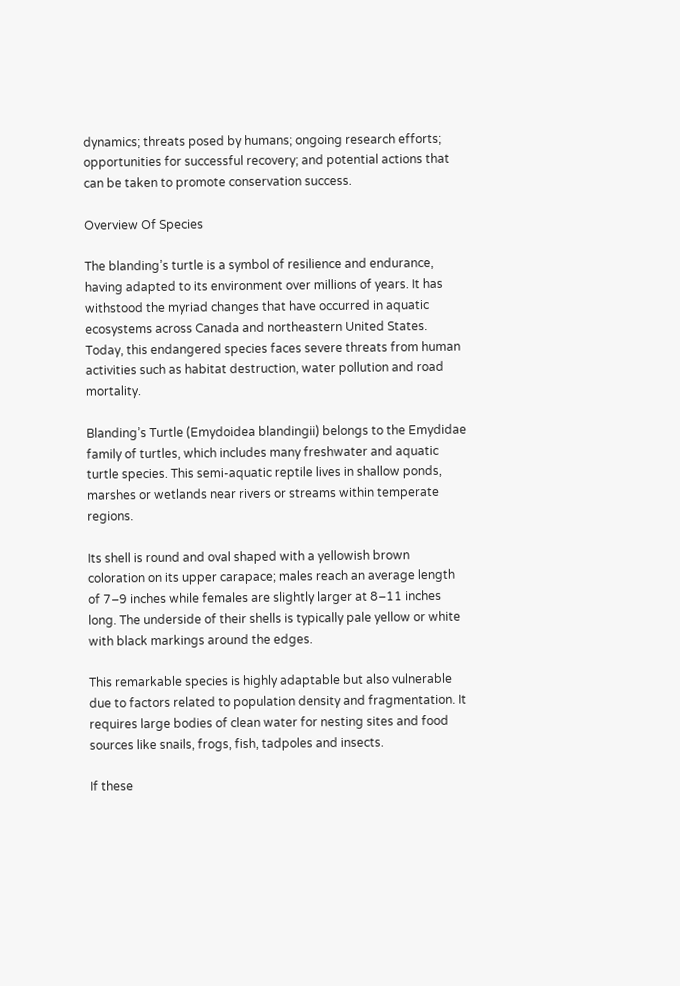dynamics; threats posed by humans; ongoing research efforts; opportunities for successful recovery; and potential actions that can be taken to promote conservation success.

Overview Of Species

The blanding’s turtle is a symbol of resilience and endurance, having adapted to its environment over millions of years. It has withstood the myriad changes that have occurred in aquatic ecosystems across Canada and northeastern United States. Today, this endangered species faces severe threats from human activities such as habitat destruction, water pollution and road mortality.

Blanding’s Turtle (Emydoidea blandingii) belongs to the Emydidae family of turtles, which includes many freshwater and aquatic turtle species. This semi-aquatic reptile lives in shallow ponds, marshes or wetlands near rivers or streams within temperate regions.

Its shell is round and oval shaped with a yellowish brown coloration on its upper carapace; males reach an average length of 7–9 inches while females are slightly larger at 8–11 inches long. The underside of their shells is typically pale yellow or white with black markings around the edges.

This remarkable species is highly adaptable but also vulnerable due to factors related to population density and fragmentation. It requires large bodies of clean water for nesting sites and food sources like snails, frogs, fish, tadpoles and insects.

If these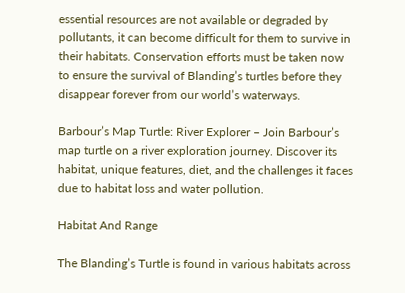essential resources are not available or degraded by pollutants, it can become difficult for them to survive in their habitats. Conservation efforts must be taken now to ensure the survival of Blanding’s turtles before they disappear forever from our world’s waterways.

Barbour’s Map Turtle: River Explorer – Join Barbour’s map turtle on a river exploration journey. Discover its habitat, unique features, diet, and the challenges it faces due to habitat loss and water pollution.

Habitat And Range

The Blanding’s Turtle is found in various habitats across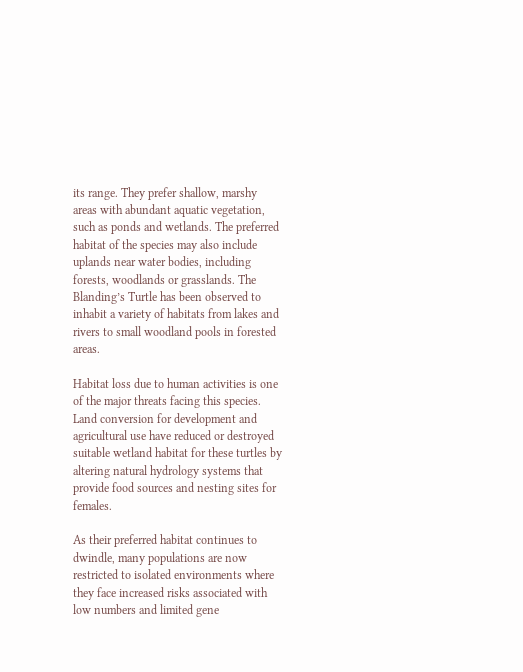its range. They prefer shallow, marshy areas with abundant aquatic vegetation, such as ponds and wetlands. The preferred habitat of the species may also include uplands near water bodies, including forests, woodlands or grasslands. The Blanding’s Turtle has been observed to inhabit a variety of habitats from lakes and rivers to small woodland pools in forested areas.

Habitat loss due to human activities is one of the major threats facing this species. Land conversion for development and agricultural use have reduced or destroyed suitable wetland habitat for these turtles by altering natural hydrology systems that provide food sources and nesting sites for females.

As their preferred habitat continues to dwindle, many populations are now restricted to isolated environments where they face increased risks associated with low numbers and limited gene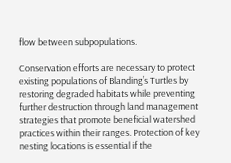flow between subpopulations.

Conservation efforts are necessary to protect existing populations of Blanding’s Turtles by restoring degraded habitats while preventing further destruction through land management strategies that promote beneficial watershed practices within their ranges. Protection of key nesting locations is essential if the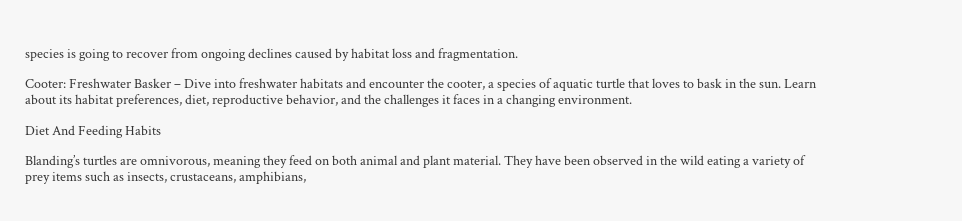species is going to recover from ongoing declines caused by habitat loss and fragmentation.

Cooter: Freshwater Basker – Dive into freshwater habitats and encounter the cooter, a species of aquatic turtle that loves to bask in the sun. Learn about its habitat preferences, diet, reproductive behavior, and the challenges it faces in a changing environment.

Diet And Feeding Habits

Blanding’s turtles are omnivorous, meaning they feed on both animal and plant material. They have been observed in the wild eating a variety of prey items such as insects, crustaceans, amphibians,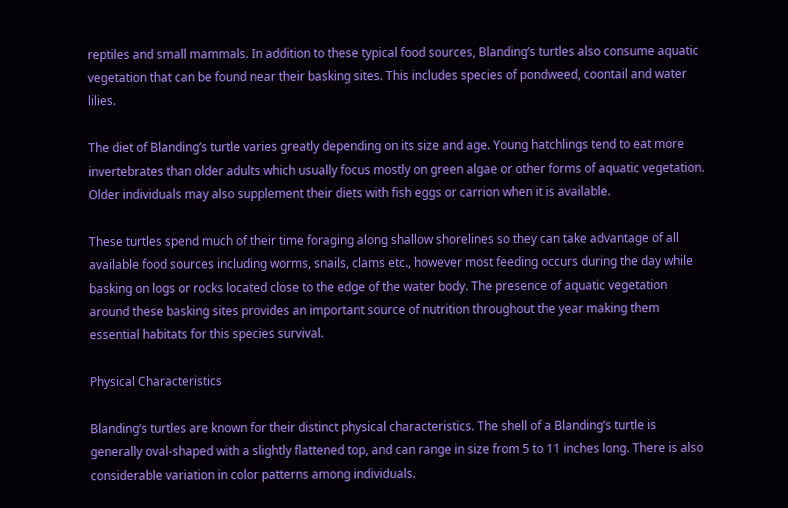reptiles and small mammals. In addition to these typical food sources, Blanding’s turtles also consume aquatic vegetation that can be found near their basking sites. This includes species of pondweed, coontail and water lilies.

The diet of Blanding’s turtle varies greatly depending on its size and age. Young hatchlings tend to eat more invertebrates than older adults which usually focus mostly on green algae or other forms of aquatic vegetation. Older individuals may also supplement their diets with fish eggs or carrion when it is available.

These turtles spend much of their time foraging along shallow shorelines so they can take advantage of all available food sources including worms, snails, clams etc., however most feeding occurs during the day while basking on logs or rocks located close to the edge of the water body. The presence of aquatic vegetation around these basking sites provides an important source of nutrition throughout the year making them essential habitats for this species survival.

Physical Characteristics

Blanding’s turtles are known for their distinct physical characteristics. The shell of a Blanding’s turtle is generally oval-shaped with a slightly flattened top, and can range in size from 5 to 11 inches long. There is also considerable variation in color patterns among individuals.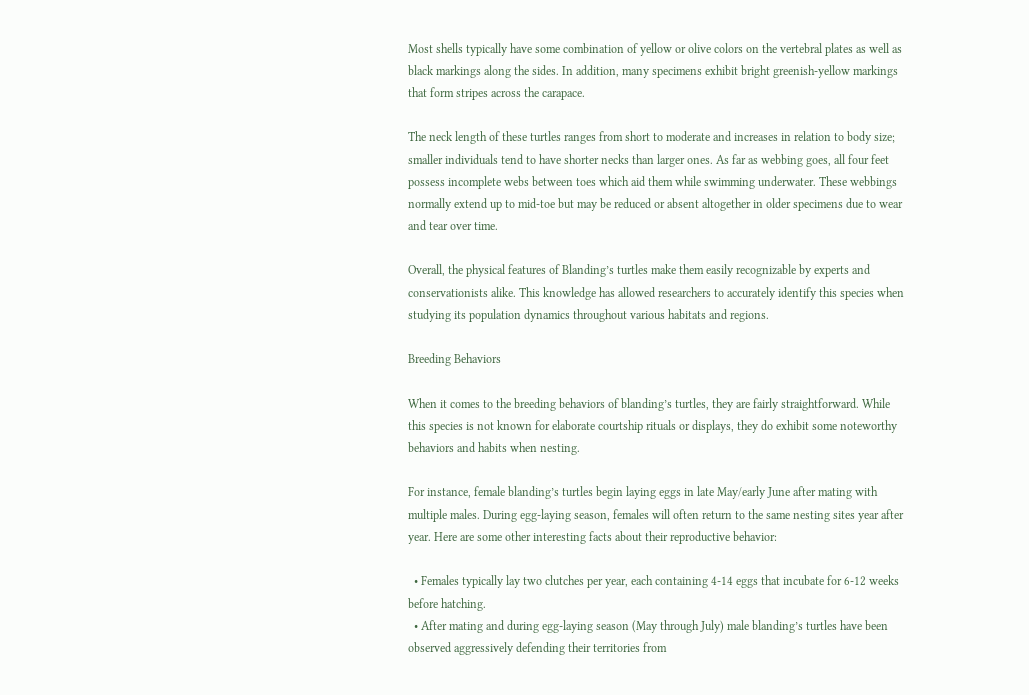Most shells typically have some combination of yellow or olive colors on the vertebral plates as well as black markings along the sides. In addition, many specimens exhibit bright greenish-yellow markings that form stripes across the carapace.

The neck length of these turtles ranges from short to moderate and increases in relation to body size; smaller individuals tend to have shorter necks than larger ones. As far as webbing goes, all four feet possess incomplete webs between toes which aid them while swimming underwater. These webbings normally extend up to mid-toe but may be reduced or absent altogether in older specimens due to wear and tear over time.

Overall, the physical features of Blanding’s turtles make them easily recognizable by experts and conservationists alike. This knowledge has allowed researchers to accurately identify this species when studying its population dynamics throughout various habitats and regions.

Breeding Behaviors

When it comes to the breeding behaviors of blanding’s turtles, they are fairly straightforward. While this species is not known for elaborate courtship rituals or displays, they do exhibit some noteworthy behaviors and habits when nesting.

For instance, female blanding’s turtles begin laying eggs in late May/early June after mating with multiple males. During egg-laying season, females will often return to the same nesting sites year after year. Here are some other interesting facts about their reproductive behavior:

  • Females typically lay two clutches per year, each containing 4-14 eggs that incubate for 6-12 weeks before hatching.
  • After mating and during egg-laying season (May through July) male blanding’s turtles have been observed aggressively defending their territories from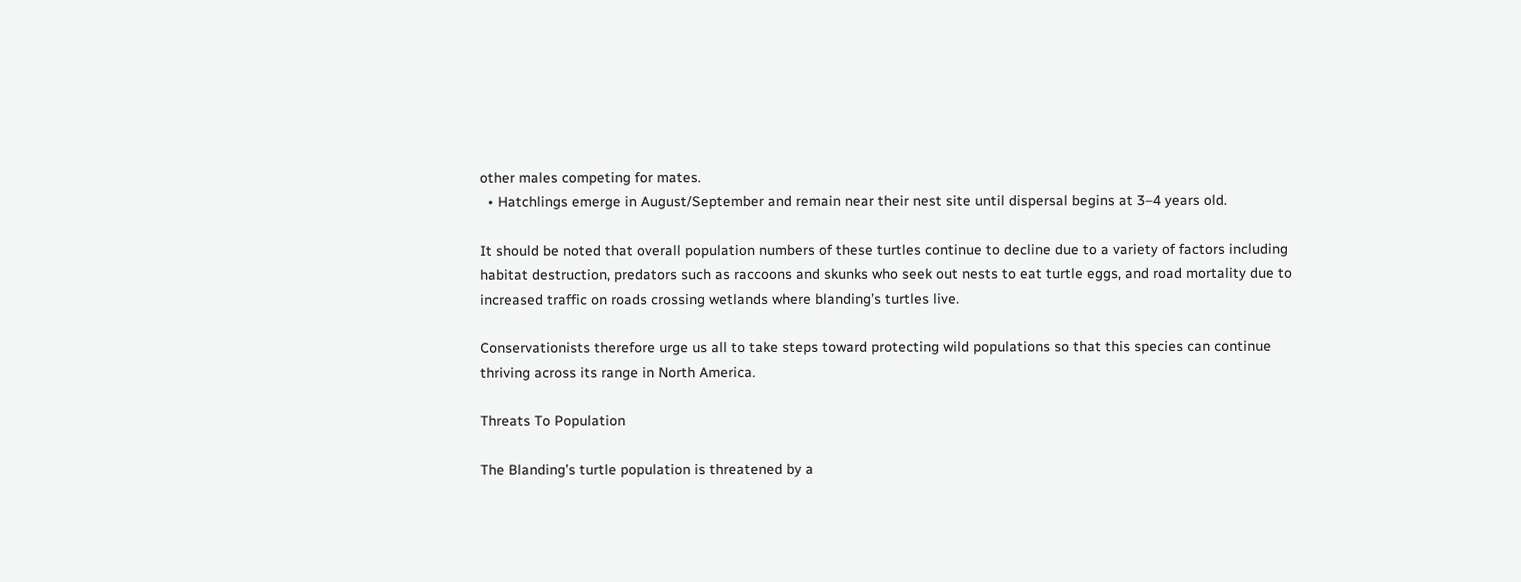other males competing for mates.
  • Hatchlings emerge in August/September and remain near their nest site until dispersal begins at 3–4 years old.

It should be noted that overall population numbers of these turtles continue to decline due to a variety of factors including habitat destruction, predators such as raccoons and skunks who seek out nests to eat turtle eggs, and road mortality due to increased traffic on roads crossing wetlands where blanding’s turtles live.

Conservationists therefore urge us all to take steps toward protecting wild populations so that this species can continue thriving across its range in North America.

Threats To Population

The Blanding’s turtle population is threatened by a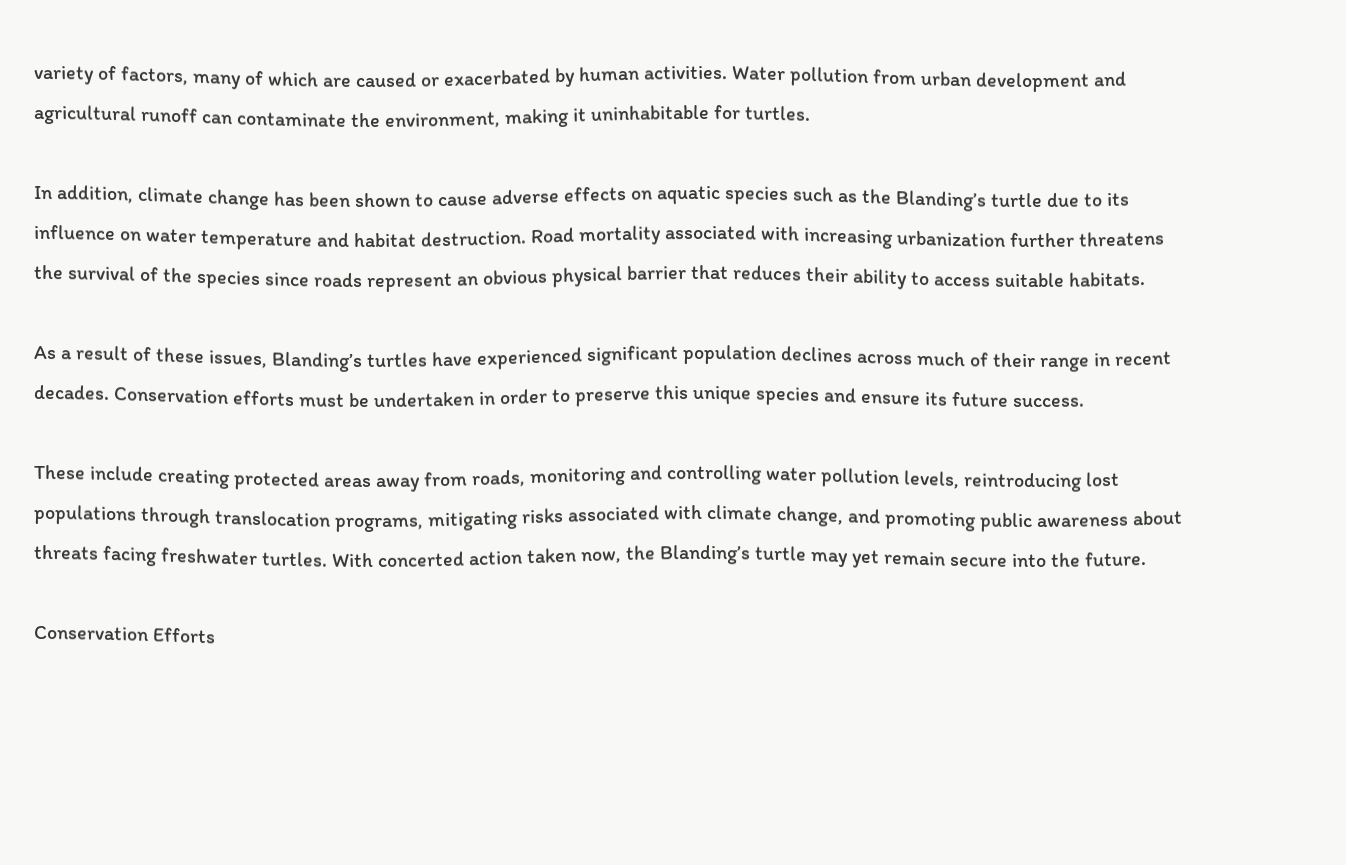variety of factors, many of which are caused or exacerbated by human activities. Water pollution from urban development and agricultural runoff can contaminate the environment, making it uninhabitable for turtles.

In addition, climate change has been shown to cause adverse effects on aquatic species such as the Blanding’s turtle due to its influence on water temperature and habitat destruction. Road mortality associated with increasing urbanization further threatens the survival of the species since roads represent an obvious physical barrier that reduces their ability to access suitable habitats.

As a result of these issues, Blanding’s turtles have experienced significant population declines across much of their range in recent decades. Conservation efforts must be undertaken in order to preserve this unique species and ensure its future success.

These include creating protected areas away from roads, monitoring and controlling water pollution levels, reintroducing lost populations through translocation programs, mitigating risks associated with climate change, and promoting public awareness about threats facing freshwater turtles. With concerted action taken now, the Blanding’s turtle may yet remain secure into the future.

Conservation Efforts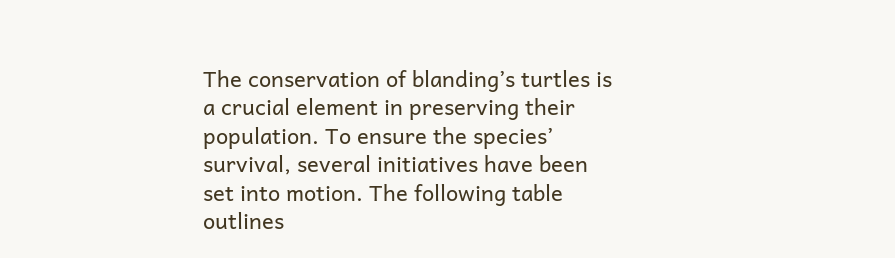The conservation of blanding’s turtles is a crucial element in preserving their population. To ensure the species’ survival, several initiatives have been set into motion. The following table outlines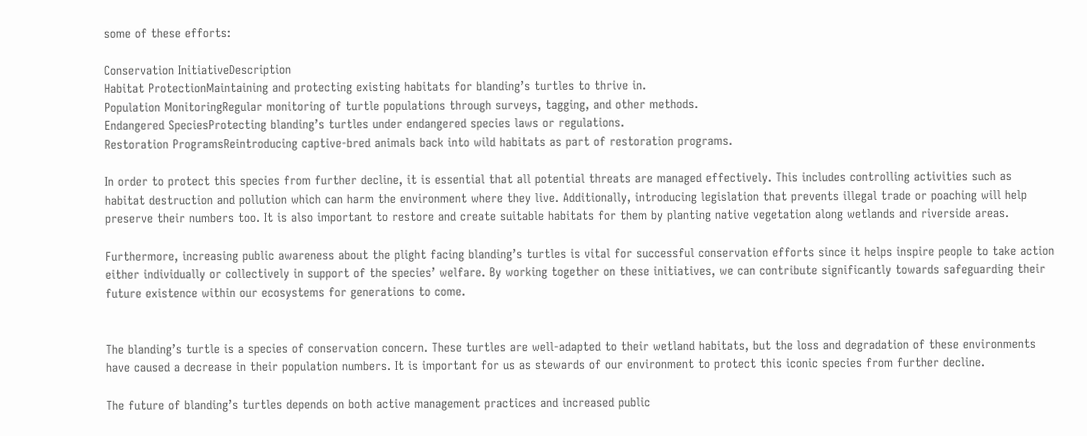some of these efforts:

Conservation InitiativeDescription
Habitat ProtectionMaintaining and protecting existing habitats for blanding’s turtles to thrive in.
Population MonitoringRegular monitoring of turtle populations through surveys, tagging, and other methods.
Endangered SpeciesProtecting blanding’s turtles under endangered species laws or regulations.
Restoration ProgramsReintroducing captive-bred animals back into wild habitats as part of restoration programs.

In order to protect this species from further decline, it is essential that all potential threats are managed effectively. This includes controlling activities such as habitat destruction and pollution which can harm the environment where they live. Additionally, introducing legislation that prevents illegal trade or poaching will help preserve their numbers too. It is also important to restore and create suitable habitats for them by planting native vegetation along wetlands and riverside areas.

Furthermore, increasing public awareness about the plight facing blanding’s turtles is vital for successful conservation efforts since it helps inspire people to take action either individually or collectively in support of the species’ welfare. By working together on these initiatives, we can contribute significantly towards safeguarding their future existence within our ecosystems for generations to come.


The blanding’s turtle is a species of conservation concern. These turtles are well-adapted to their wetland habitats, but the loss and degradation of these environments have caused a decrease in their population numbers. It is important for us as stewards of our environment to protect this iconic species from further decline.

The future of blanding’s turtles depends on both active management practices and increased public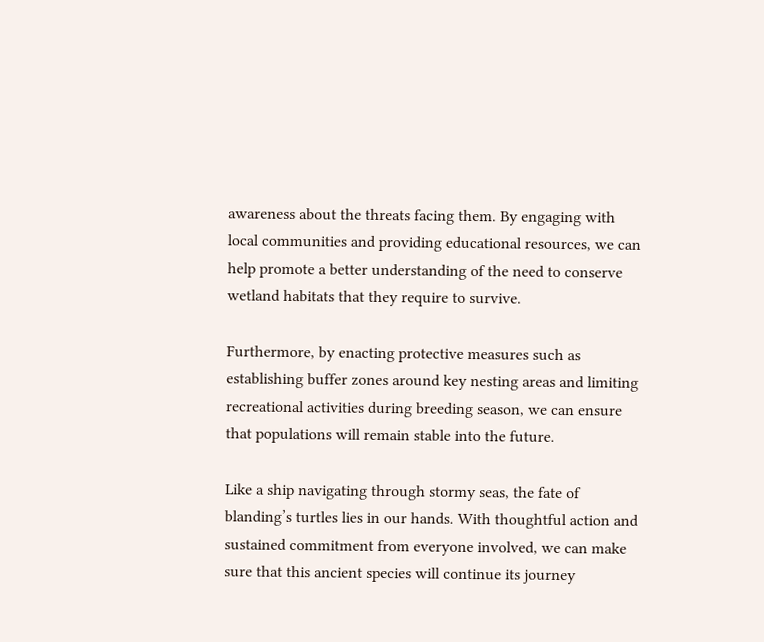awareness about the threats facing them. By engaging with local communities and providing educational resources, we can help promote a better understanding of the need to conserve wetland habitats that they require to survive.

Furthermore, by enacting protective measures such as establishing buffer zones around key nesting areas and limiting recreational activities during breeding season, we can ensure that populations will remain stable into the future.

Like a ship navigating through stormy seas, the fate of blanding’s turtles lies in our hands. With thoughtful action and sustained commitment from everyone involved, we can make sure that this ancient species will continue its journey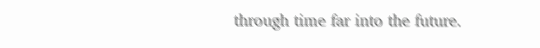through time far into the future.